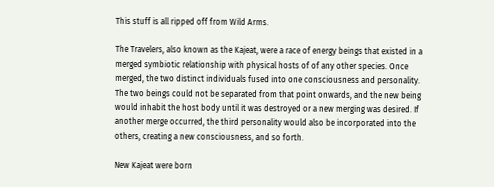This stuff is all ripped off from Wild Arms.

The Travelers, also known as the Kajeat, were a race of energy beings that existed in a merged symbiotic relationship with physical hosts of of any other species. Once merged, the two distinct individuals fused into one consciousness and personality. The two beings could not be separated from that point onwards, and the new being would inhabit the host body until it was destroyed or a new merging was desired. If another merge occurred, the third personality would also be incorporated into the others, creating a new consciousness, and so forth.

New Kajeat were born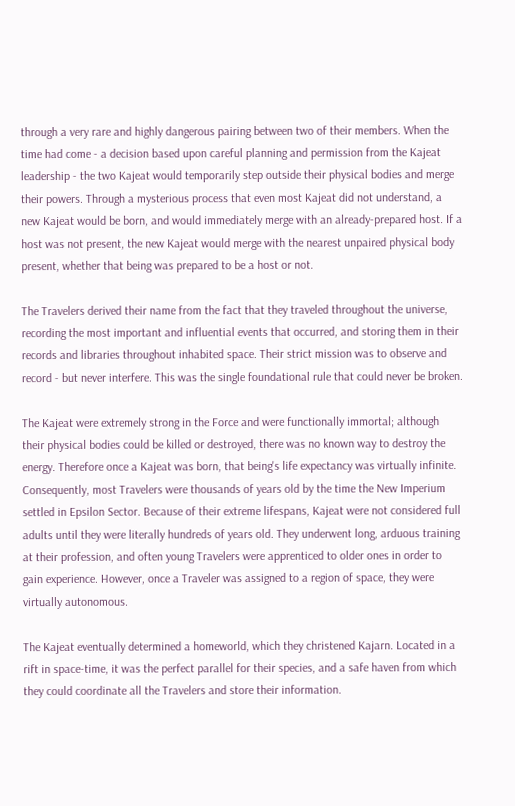through a very rare and highly dangerous pairing between two of their members. When the time had come - a decision based upon careful planning and permission from the Kajeat leadership - the two Kajeat would temporarily step outside their physical bodies and merge their powers. Through a mysterious process that even most Kajeat did not understand, a new Kajeat would be born, and would immediately merge with an already-prepared host. If a host was not present, the new Kajeat would merge with the nearest unpaired physical body present, whether that being was prepared to be a host or not.

The Travelers derived their name from the fact that they traveled throughout the universe, recording the most important and influential events that occurred, and storing them in their records and libraries throughout inhabited space. Their strict mission was to observe and record - but never interfere. This was the single foundational rule that could never be broken.

The Kajeat were extremely strong in the Force and were functionally immortal; although their physical bodies could be killed or destroyed, there was no known way to destroy the energy. Therefore once a Kajeat was born, that being's life expectancy was virtually infinite. Consequently, most Travelers were thousands of years old by the time the New Imperium settled in Epsilon Sector. Because of their extreme lifespans, Kajeat were not considered full adults until they were literally hundreds of years old. They underwent long, arduous training at their profession, and often young Travelers were apprenticed to older ones in order to gain experience. However, once a Traveler was assigned to a region of space, they were virtually autonomous.

The Kajeat eventually determined a homeworld, which they christened Kajarn. Located in a rift in space-time, it was the perfect parallel for their species, and a safe haven from which they could coordinate all the Travelers and store their information.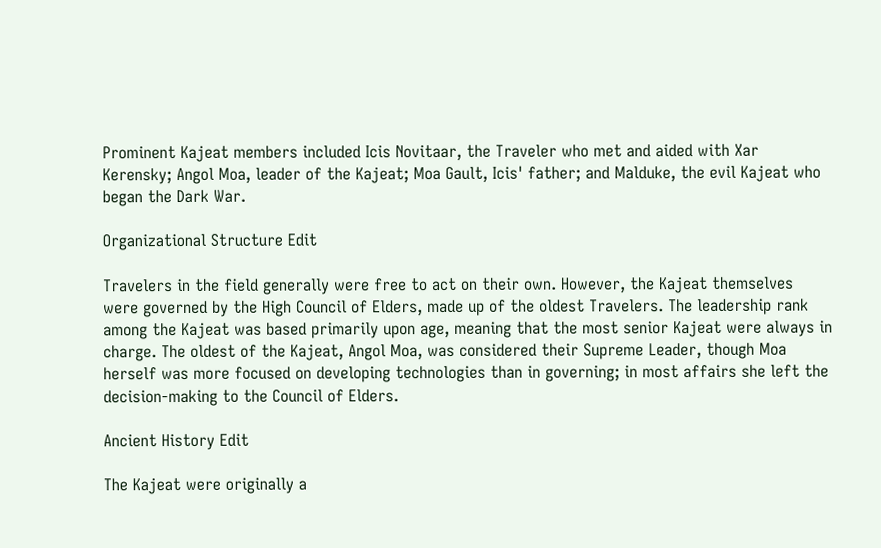Prominent Kajeat members included Icis Novitaar, the Traveler who met and aided with Xar Kerensky; Angol Moa, leader of the Kajeat; Moa Gault, Icis' father; and Malduke, the evil Kajeat who began the Dark War.

Organizational Structure Edit

Travelers in the field generally were free to act on their own. However, the Kajeat themselves were governed by the High Council of Elders, made up of the oldest Travelers. The leadership rank among the Kajeat was based primarily upon age, meaning that the most senior Kajeat were always in charge. The oldest of the Kajeat, Angol Moa, was considered their Supreme Leader, though Moa herself was more focused on developing technologies than in governing; in most affairs she left the decision-making to the Council of Elders.

Ancient History Edit

The Kajeat were originally a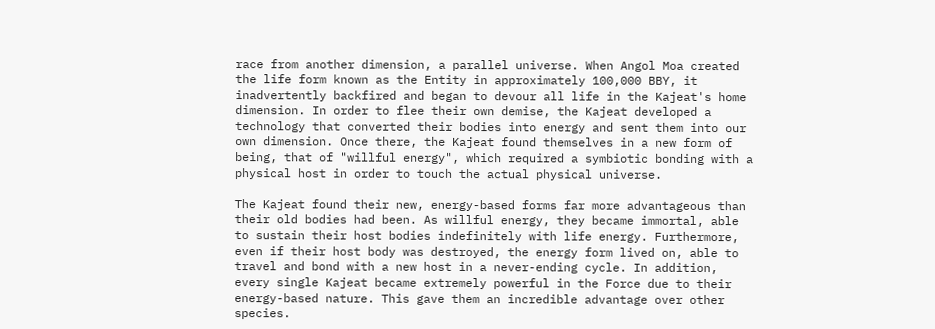race from another dimension, a parallel universe. When Angol Moa created the life form known as the Entity in approximately 100,000 BBY, it inadvertently backfired and began to devour all life in the Kajeat's home dimension. In order to flee their own demise, the Kajeat developed a technology that converted their bodies into energy and sent them into our own dimension. Once there, the Kajeat found themselves in a new form of being, that of "willful energy", which required a symbiotic bonding with a physical host in order to touch the actual physical universe.

The Kajeat found their new, energy-based forms far more advantageous than their old bodies had been. As willful energy, they became immortal, able to sustain their host bodies indefinitely with life energy. Furthermore, even if their host body was destroyed, the energy form lived on, able to travel and bond with a new host in a never-ending cycle. In addition, every single Kajeat became extremely powerful in the Force due to their energy-based nature. This gave them an incredible advantage over other species.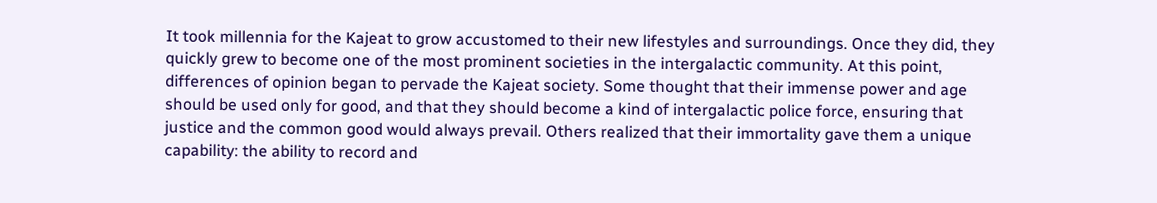It took millennia for the Kajeat to grow accustomed to their new lifestyles and surroundings. Once they did, they quickly grew to become one of the most prominent societies in the intergalactic community. At this point, differences of opinion began to pervade the Kajeat society. Some thought that their immense power and age should be used only for good, and that they should become a kind of intergalactic police force, ensuring that justice and the common good would always prevail. Others realized that their immortality gave them a unique capability: the ability to record and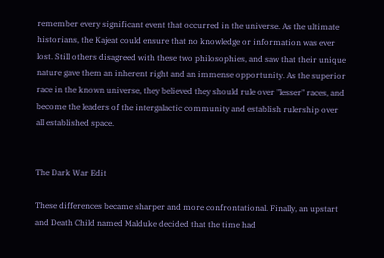remember every significant event that occurred in the universe. As the ultimate historians, the Kajeat could ensure that no knowledge or information was ever lost. Still others disagreed with these two philosophies, and saw that their unique nature gave them an inherent right and an immense opportunity. As the superior race in the known universe, they believed they should rule over "lesser" races, and become the leaders of the intergalactic community and establish rulership over all established space.


The Dark War Edit

These differences became sharper and more confrontational. Finally, an upstart and Death Child named Malduke decided that the time had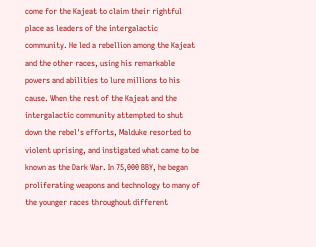come for the Kajeat to claim their rightful place as leaders of the intergalactic community. He led a rebellion among the Kajeat and the other races, using his remarkable powers and abilities to lure millions to his cause. When the rest of the Kajeat and the intergalactic community attempted to shut down the rebel's efforts, Malduke resorted to violent uprising, and instigated what came to be known as the Dark War. In 75,000 BBY, he began proliferating weapons and technology to many of the younger races throughout different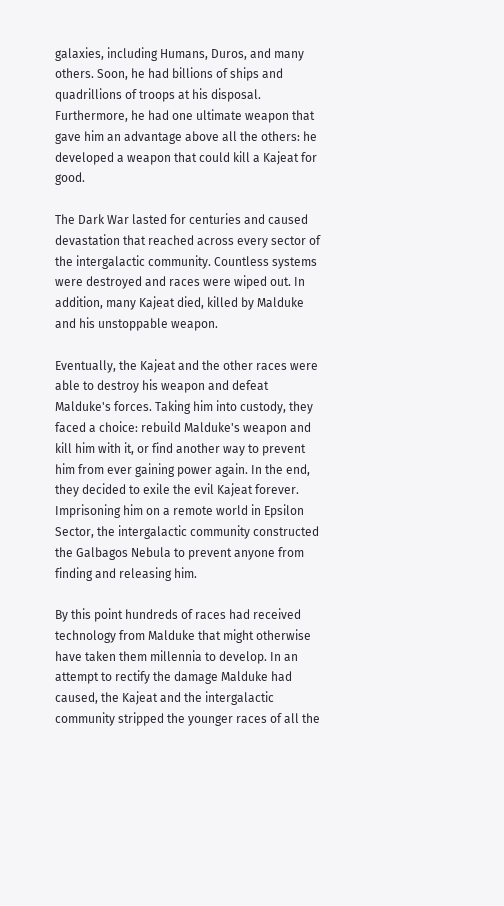galaxies, including Humans, Duros, and many others. Soon, he had billions of ships and quadrillions of troops at his disposal. Furthermore, he had one ultimate weapon that gave him an advantage above all the others: he developed a weapon that could kill a Kajeat for good.

The Dark War lasted for centuries and caused devastation that reached across every sector of the intergalactic community. Countless systems were destroyed and races were wiped out. In addition, many Kajeat died, killed by Malduke and his unstoppable weapon.

Eventually, the Kajeat and the other races were able to destroy his weapon and defeat Malduke's forces. Taking him into custody, they faced a choice: rebuild Malduke's weapon and kill him with it, or find another way to prevent him from ever gaining power again. In the end, they decided to exile the evil Kajeat forever. Imprisoning him on a remote world in Epsilon Sector, the intergalactic community constructed the Galbagos Nebula to prevent anyone from finding and releasing him.

By this point hundreds of races had received technology from Malduke that might otherwise have taken them millennia to develop. In an attempt to rectify the damage Malduke had caused, the Kajeat and the intergalactic community stripped the younger races of all the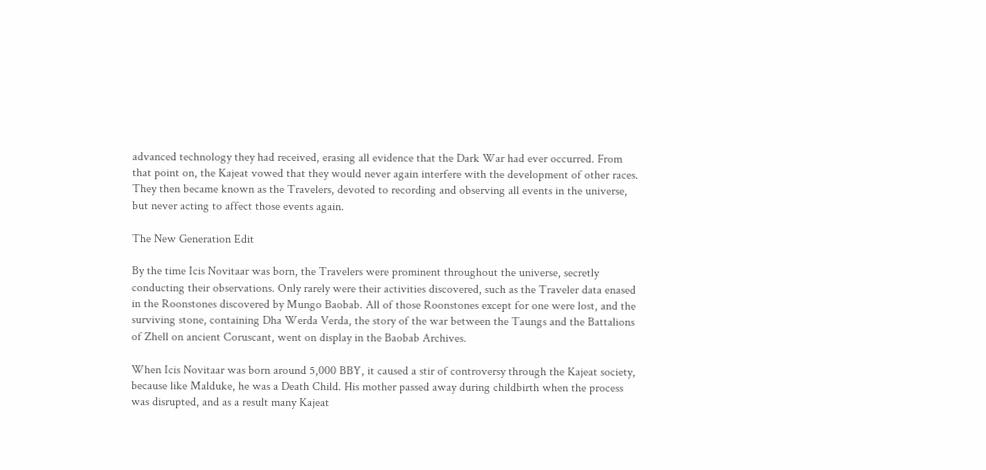advanced technology they had received, erasing all evidence that the Dark War had ever occurred. From that point on, the Kajeat vowed that they would never again interfere with the development of other races. They then became known as the Travelers, devoted to recording and observing all events in the universe, but never acting to affect those events again.

The New Generation Edit

By the time Icis Novitaar was born, the Travelers were prominent throughout the universe, secretly conducting their observations. Only rarely were their activities discovered, such as the Traveler data enased in the Roonstones discovered by Mungo Baobab. All of those Roonstones except for one were lost, and the surviving stone, containing Dha Werda Verda, the story of the war between the Taungs and the Battalions of Zhell on ancient Coruscant, went on display in the Baobab Archives.

When Icis Novitaar was born around 5,000 BBY, it caused a stir of controversy through the Kajeat society, because like Malduke, he was a Death Child. His mother passed away during childbirth when the process was disrupted, and as a result many Kajeat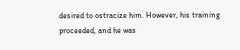desired to ostracize him. However, his training proceeded, and he was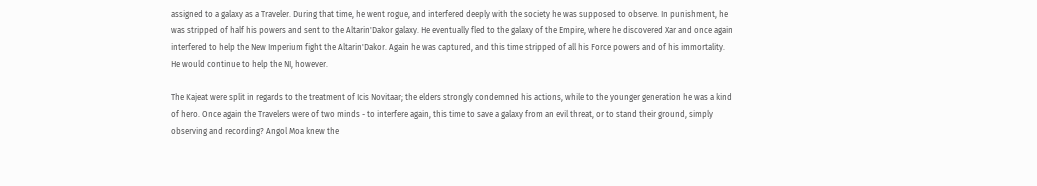assigned to a galaxy as a Traveler. During that time, he went rogue, and interfered deeply with the society he was supposed to observe. In punishment, he was stripped of half his powers and sent to the Altarin'Dakor galaxy. He eventually fled to the galaxy of the Empire, where he discovered Xar and once again interfered to help the New Imperium fight the Altarin'Dakor. Again he was captured, and this time stripped of all his Force powers and of his immortality. He would continue to help the NI, however.

The Kajeat were split in regards to the treatment of Icis Novitaar; the elders strongly condemned his actions, while to the younger generation he was a kind of hero. Once again the Travelers were of two minds - to interfere again, this time to save a galaxy from an evil threat, or to stand their ground, simply observing and recording? Angol Moa knew the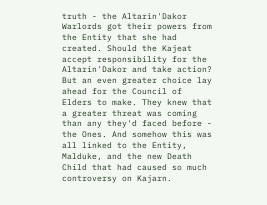truth - the Altarin'Dakor Warlords got their powers from the Entity that she had created. Should the Kajeat accept responsibility for the Altarin'Dakor and take action? But an even greater choice lay ahead for the Council of Elders to make. They knew that a greater threat was coming than any they'd faced before - the Ones. And somehow this was all linked to the Entity, Malduke, and the new Death Child that had caused so much controversy on Kajarn.